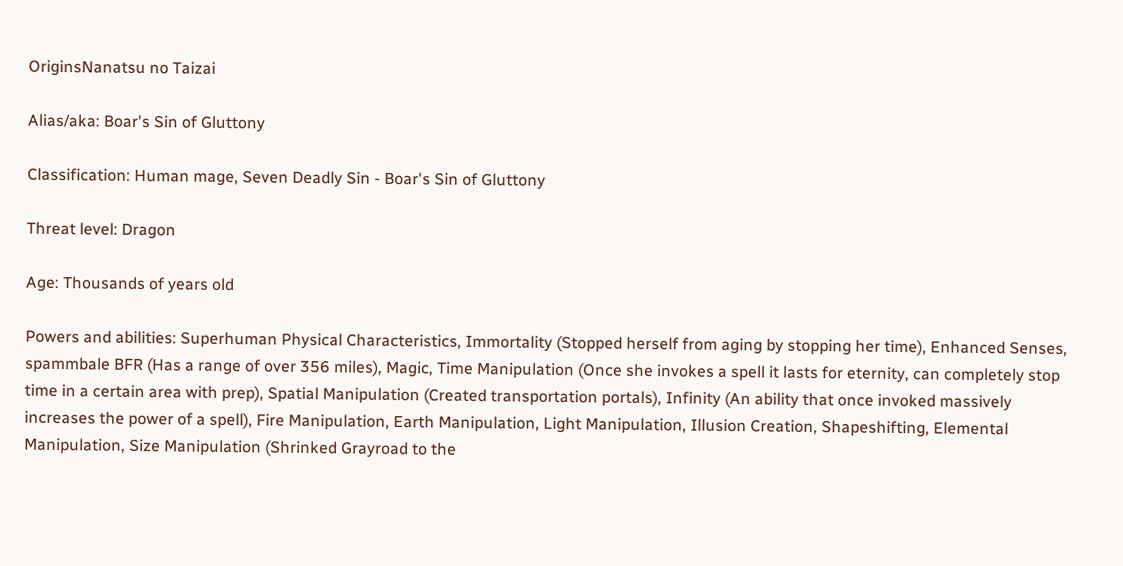OriginsNanatsu no Taizai

Alias/aka: Boar's Sin of Gluttony

Classification: Human mage, Seven Deadly Sin - Boar's Sin of Gluttony

Threat level: Dragon

Age: Thousands of years old

Powers and abilities: Superhuman Physical Characteristics, Immortality (Stopped herself from aging by stopping her time), Enhanced Senses, spammbale BFR (Has a range of over 356 miles), Magic, Time Manipulation (Once she invokes a spell it lasts for eternity, can completely stop time in a certain area with prep), Spatial Manipulation (Created transportation portals), Infinity (An ability that once invoked massively increases the power of a spell), Fire Manipulation, Earth Manipulation, Light Manipulation, Illusion Creation, Shapeshifting, Elemental Manipulation, Size Manipulation (Shrinked Grayroad to the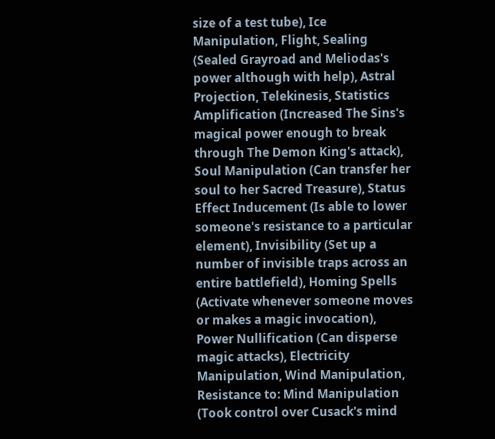size of a test tube), Ice Manipulation, Flight, Sealing (Sealed Grayroad and Meliodas's power although with help), Astral Projection, Telekinesis, Statistics Amplification (Increased The Sins's magical power enough to break through The Demon King's attack), Soul Manipulation (Can transfer her soul to her Sacred Treasure), Status Effect Inducement (Is able to lower someone's resistance to a particular element), Invisibility (Set up a number of invisible traps across an entire battlefield), Homing Spells (Activate whenever someone moves or makes a magic invocation), Power Nullification (Can disperse magic attacks), Electricity Manipulation, Wind Manipulation, Resistance to: Mind Manipulation (Took control over Cusack's mind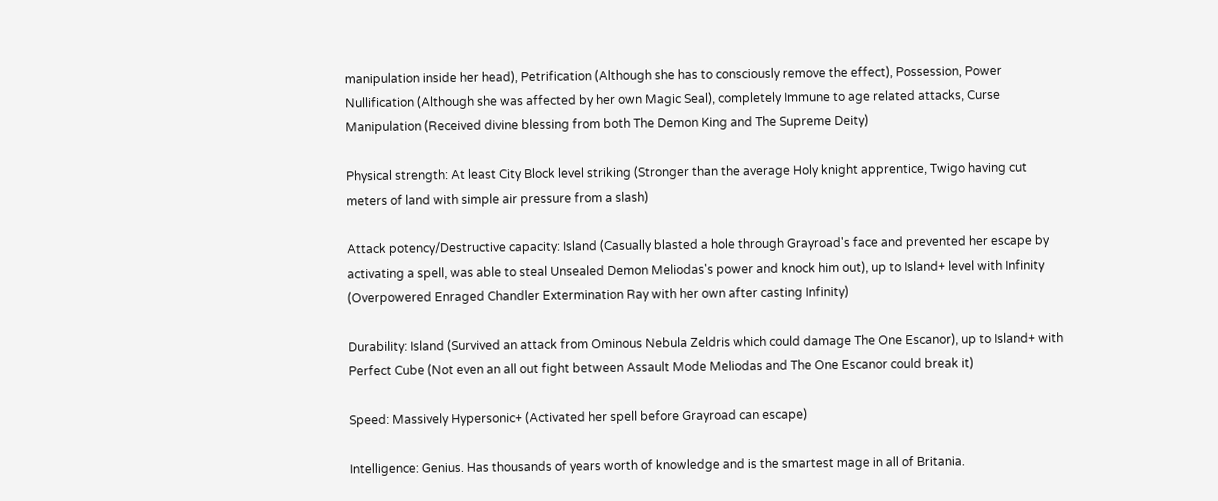manipulation inside her head), Petrification (Although she has to consciously remove the effect), Possession, Power Nullification (Although she was affected by her own Magic Seal), completely Immune to age related attacks, Curse Manipulation (Received divine blessing from both The Demon King and The Supreme Deity)

Physical strength: At least City Block level striking (Stronger than the average Holy knight apprentice, Twigo having cut meters of land with simple air pressure from a slash)

Attack potency/Destructive capacity: Island (Casually blasted a hole through Grayroad's face and prevented her escape by activating a spell, was able to steal Unsealed Demon Meliodas's power and knock him out), up to Island+ level with Infinity (Overpowered Enraged Chandler Extermination Ray with her own after casting Infinity)

Durability: Island (Survived an attack from Ominous Nebula Zeldris which could damage The One Escanor), up to Island+ with Perfect Cube (Not even an all out fight between Assault Mode Meliodas and The One Escanor could break it)

Speed: Massively Hypersonic+ (Activated her spell before Grayroad can escape)

Intelligence: Genius. Has thousands of years worth of knowledge and is the smartest mage in all of Britania.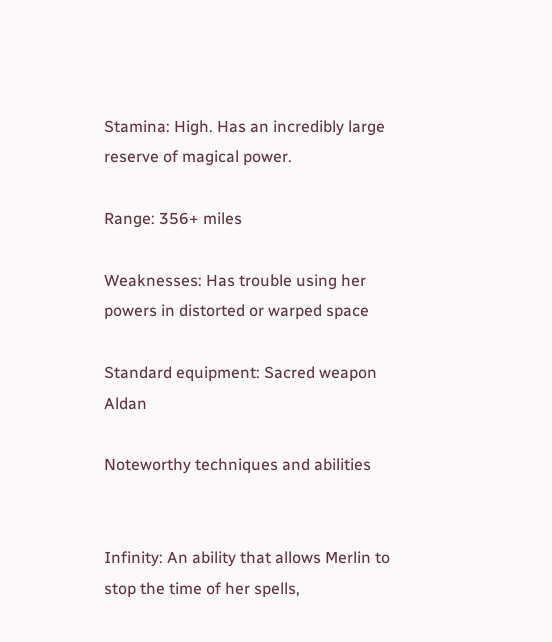Stamina: High. Has an incredibly large reserve of magical power.

Range: 356+ miles

Weaknesses: Has trouble using her powers in distorted or warped space

Standard equipment: Sacred weapon Aldan

Noteworthy techniques and abilities


Infinity: An ability that allows Merlin to stop the time of her spells,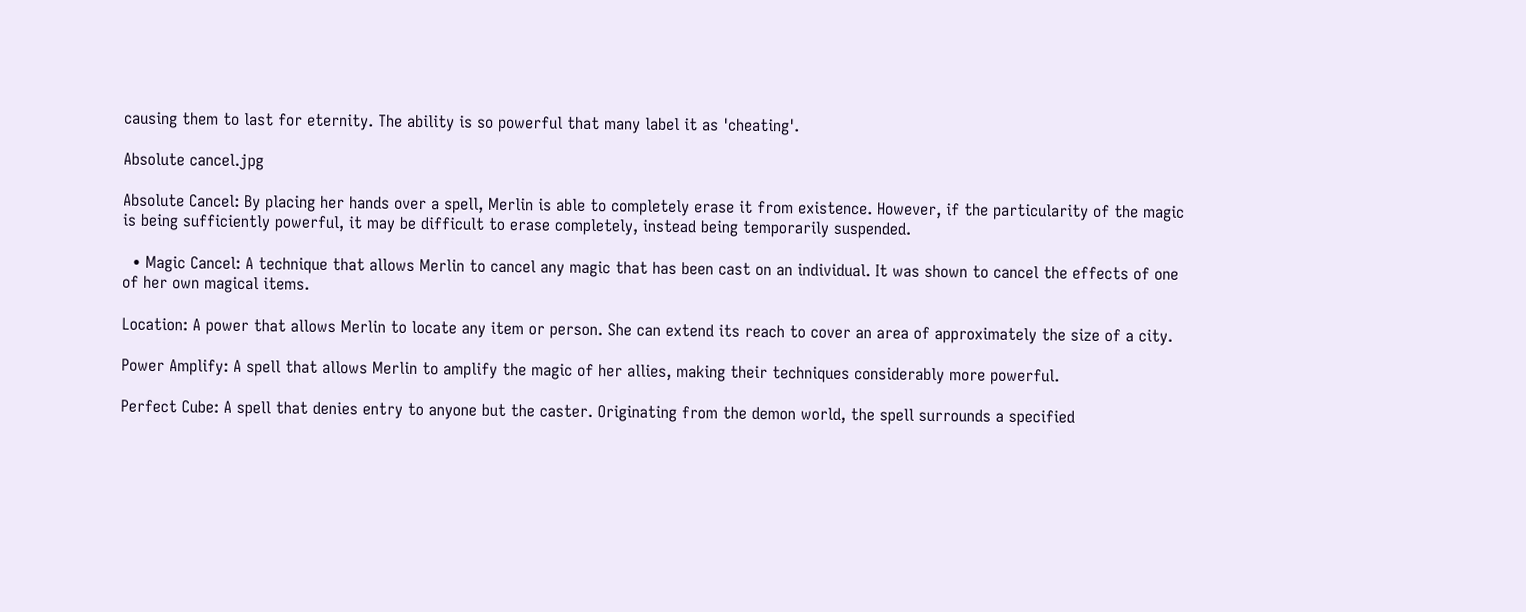causing them to last for eternity. The ability is so powerful that many label it as 'cheating'.

Absolute cancel.jpg

Absolute Cancel: By placing her hands over a spell, Merlin is able to completely erase it from existence. However, if the particularity of the magic is being sufficiently powerful, it may be difficult to erase completely, instead being temporarily suspended.

  • Magic Cancel: A technique that allows Merlin to cancel any magic that has been cast on an individual. It was shown to cancel the effects of one of her own magical items.

Location: A power that allows Merlin to locate any item or person. She can extend its reach to cover an area of approximately the size of a city.

Power Amplify: A spell that allows Merlin to amplify the magic of her allies, making their techniques considerably more powerful.

Perfect Cube: A spell that denies entry to anyone but the caster. Originating from the demon world, the spell surrounds a specified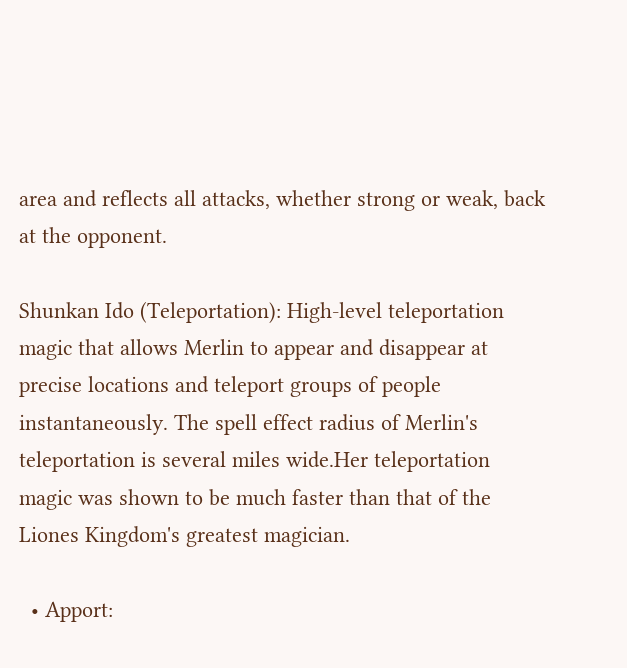area and reflects all attacks, whether strong or weak, back at the opponent.

Shunkan Ido (Teleportation): High-level teleportation magic that allows Merlin to appear and disappear at precise locations and teleport groups of people instantaneously. The spell effect radius of Merlin's teleportation is several miles wide.Her teleportation magic was shown to be much faster than that of the Liones Kingdom's greatest magician.

  • Apport: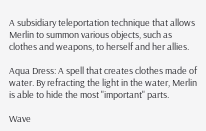A subsidiary teleportation technique that allows Merlin to summon various objects, such as clothes and weapons, to herself and her allies.

Aqua Dress: A spell that creates clothes made of water. By refracting the light in the water, Merlin is able to hide the most "important" parts.

Wave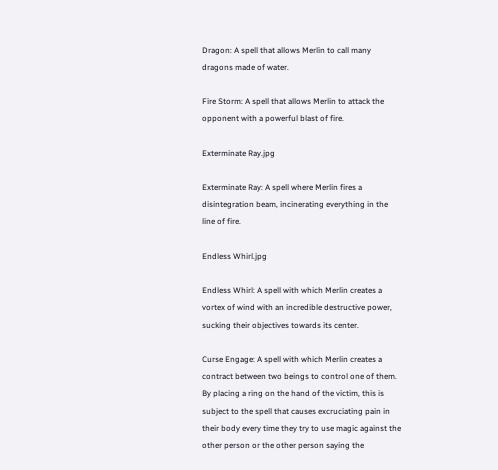Dragon: A spell that allows Merlin to call many dragons made of water.

Fire Storm: A spell that allows Merlin to attack the opponent with a powerful blast of fire.

Exterminate Ray.jpg

Exterminate Ray: A spell where Merlin fires a disintegration beam, incinerating everything in the line of fire.

Endless Whirl.jpg

Endless Whirl: A spell with which Merlin creates a vortex of wind with an incredible destructive power, sucking their objectives towards its center.

Curse Engage: A spell with which Merlin creates a contract between two beings to control one of them. By placing a ring on the hand of the victim, this is subject to the spell that causes excruciating pain in their body every time they try to use magic against the other person or the other person saying the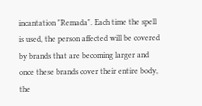incantation "Remada". Each time the spell is used, the person affected will be covered by brands that are becoming larger and once these brands cover their entire body, the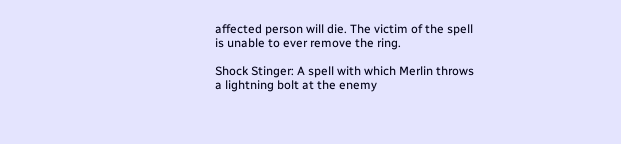affected person will die. The victim of the spell is unable to ever remove the ring.

Shock Stinger: A spell with which Merlin throws a lightning bolt at the enemy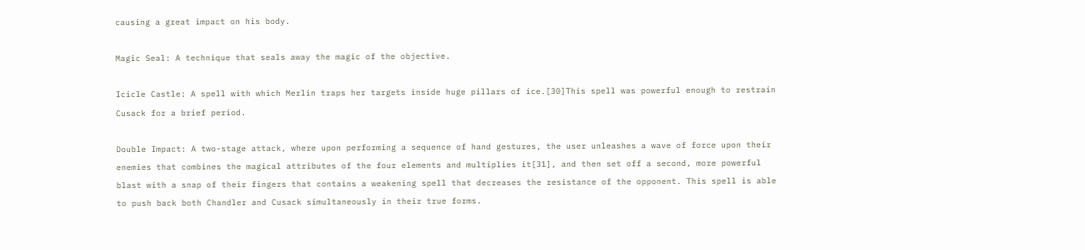causing a great impact on his body.

Magic Seal: A technique that seals away the magic of the objective.

Icicle Castle: A spell with which Merlin traps her targets inside huge pillars of ice.[30]This spell was powerful enough to restrain Cusack for a brief period.

Double Impact: A two-stage attack, where upon performing a sequence of hand gestures, the user unleashes a wave of force upon their enemies that combines the magical attributes of the four elements and multiplies it[31], and then set off a second, more powerful blast with a snap of their fingers that contains a weakening spell that decreases the resistance of the opponent. This spell is able to push back both Chandler and Cusack simultaneously in their true forms.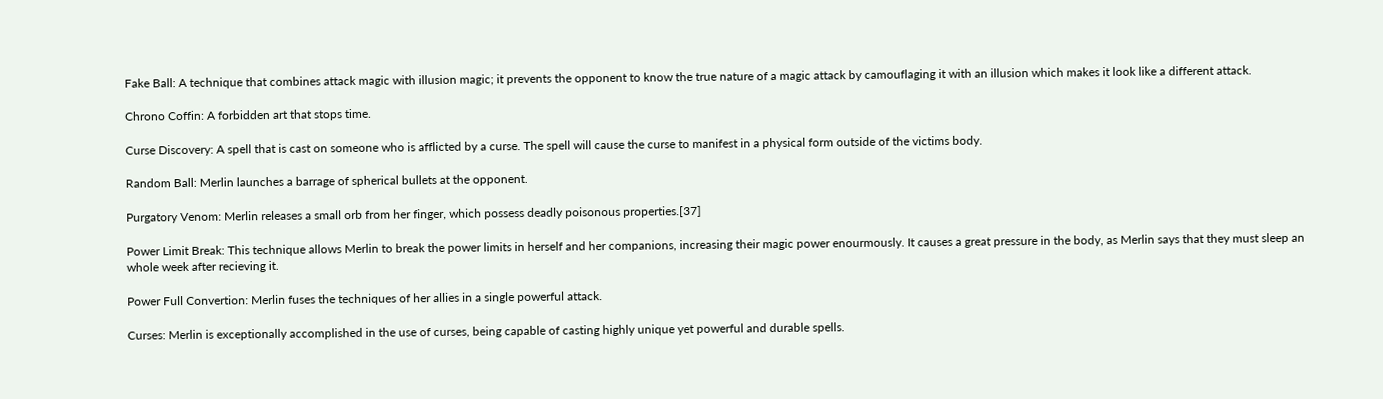Fake Ball: A technique that combines attack magic with illusion magic; it prevents the opponent to know the true nature of a magic attack by camouflaging it with an illusion which makes it look like a different attack.

Chrono Coffin: A forbidden art that stops time.

Curse Discovery: A spell that is cast on someone who is afflicted by a curse. The spell will cause the curse to manifest in a physical form outside of the victims body.

Random Ball: Merlin launches a barrage of spherical bullets at the opponent.

Purgatory Venom: Merlin releases a small orb from her finger, which possess deadly poisonous properties.[37]

Power Limit Break: This technique allows Merlin to break the power limits in herself and her companions, increasing their magic power enourmously. It causes a great pressure in the body, as Merlin says that they must sleep an whole week after recieving it.

Power Full Convertion: Merlin fuses the techniques of her allies in a single powerful attack.

Curses: Merlin is exceptionally accomplished in the use of curses, being capable of casting highly unique yet powerful and durable spells.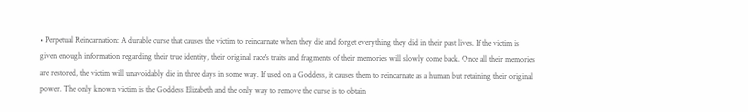• Perpetual Reincarnation: A durable curse that causes the victim to reincarnate when they die and forget everything they did in their past lives. If the victim is given enough information regarding their true identity, their original race's traits and fragments of their memories will slowly come back. Once all their memories are restored, the victim will unavoidably die in three days in some way. If used on a Goddess, it causes them to reincarnate as a human but retaining their original power. The only known victim is the Goddess Elizabeth and the only way to remove the curse is to obtain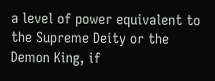a level of power equivalent to the Supreme Deity or the Demon King, if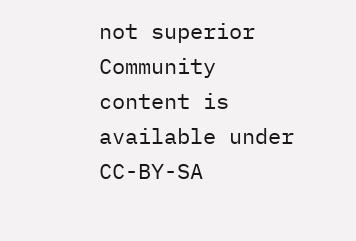not superior
Community content is available under CC-BY-SA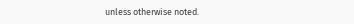unless otherwise noted.